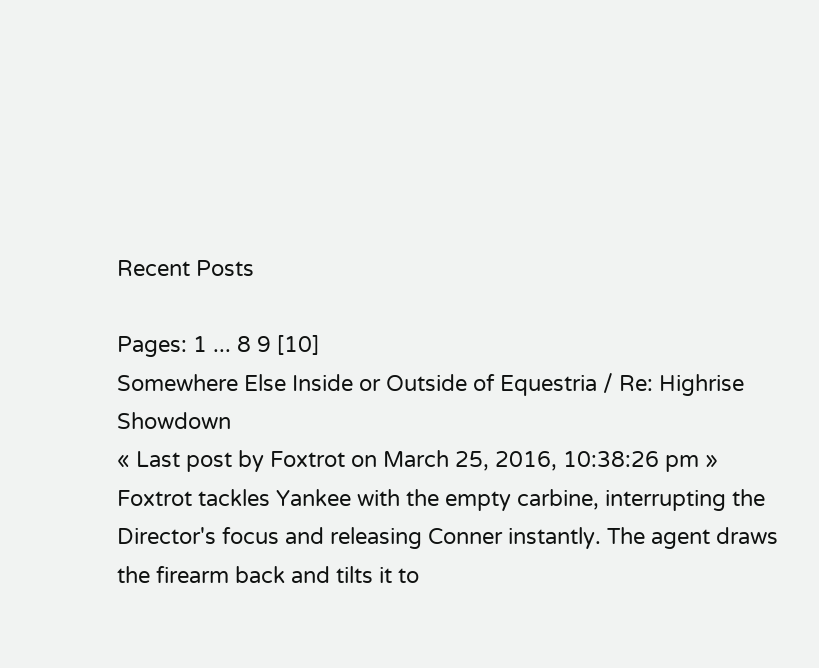Recent Posts

Pages: 1 ... 8 9 [10]
Somewhere Else Inside or Outside of Equestria / Re: Highrise Showdown
« Last post by Foxtrot on March 25, 2016, 10:38:26 pm »
Foxtrot tackles Yankee with the empty carbine, interrupting the Director's focus and releasing Conner instantly. The agent draws the firearm back and tilts it to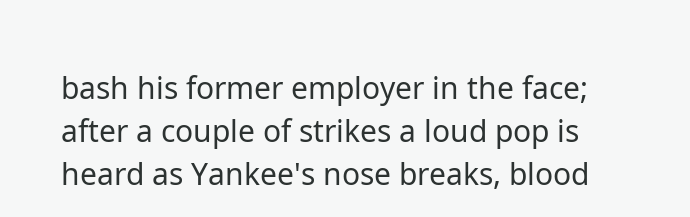bash his former employer in the face; after a couple of strikes a loud pop is heard as Yankee's nose breaks, blood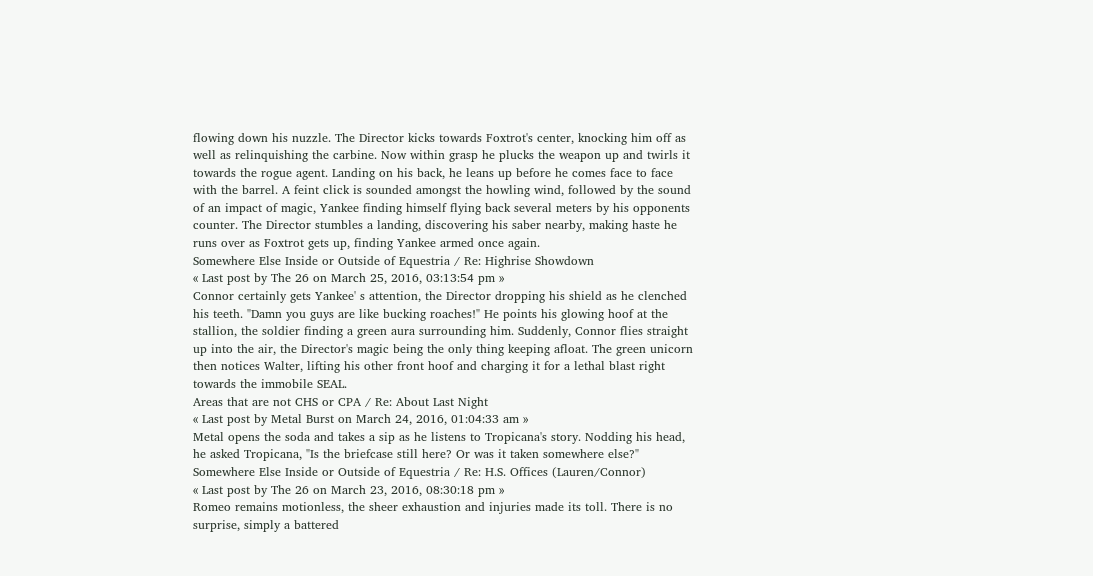flowing down his nuzzle. The Director kicks towards Foxtrot's center, knocking him off as well as relinquishing the carbine. Now within grasp he plucks the weapon up and twirls it towards the rogue agent. Landing on his back, he leans up before he comes face to face with the barrel. A feint click is sounded amongst the howling wind, followed by the sound of an impact of magic, Yankee finding himself flying back several meters by his opponents counter. The Director stumbles a landing, discovering his saber nearby, making haste he runs over as Foxtrot gets up, finding Yankee armed once again.
Somewhere Else Inside or Outside of Equestria / Re: Highrise Showdown
« Last post by The 26 on March 25, 2016, 03:13:54 pm »
Connor certainly gets Yankee' s attention, the Director dropping his shield as he clenched his teeth. "Damn you guys are like bucking roaches!" He points his glowing hoof at the stallion, the soldier finding a green aura surrounding him. Suddenly, Connor flies straight up into the air, the Director's magic being the only thing keeping afloat. The green unicorn then notices Walter, lifting his other front hoof and charging it for a lethal blast right towards the immobile SEAL.
Areas that are not CHS or CPA / Re: About Last Night
« Last post by Metal Burst on March 24, 2016, 01:04:33 am »
Metal opens the soda and takes a sip as he listens to Tropicana's story. Nodding his head, he asked Tropicana, "Is the briefcase still here? Or was it taken somewhere else?"
Somewhere Else Inside or Outside of Equestria / Re: H.S. Offices (Lauren/Connor)
« Last post by The 26 on March 23, 2016, 08:30:18 pm »
Romeo remains motionless, the sheer exhaustion and injuries made its toll. There is no surprise, simply a battered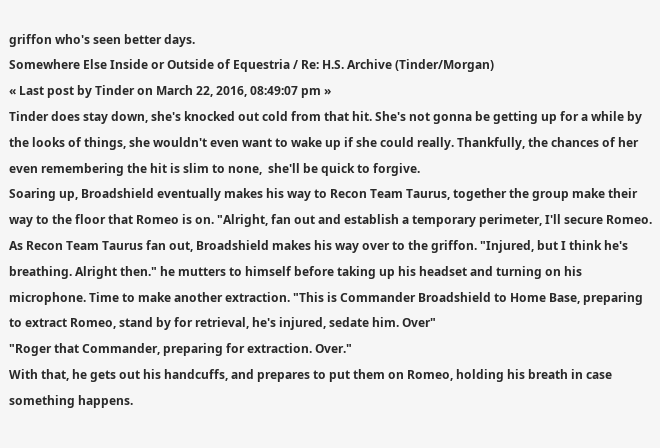griffon who's seen better days.
Somewhere Else Inside or Outside of Equestria / Re: H.S. Archive (Tinder/Morgan)
« Last post by Tinder on March 22, 2016, 08:49:07 pm »
Tinder does stay down, she's knocked out cold from that hit. She's not gonna be getting up for a while by the looks of things, she wouldn't even want to wake up if she could really. Thankfully, the chances of her even remembering the hit is slim to none,  she'll be quick to forgive.
Soaring up, Broadshield eventually makes his way to Recon Team Taurus, together the group make their way to the floor that Romeo is on. "Alright, fan out and establish a temporary perimeter, I'll secure Romeo. As Recon Team Taurus fan out, Broadshield makes his way over to the griffon. "Injured, but I think he's breathing. Alright then." he mutters to himself before taking up his headset and turning on his microphone. Time to make another extraction. "This is Commander Broadshield to Home Base, preparing to extract Romeo, stand by for retrieval, he's injured, sedate him. Over"
"Roger that Commander, preparing for extraction. Over."
With that, he gets out his handcuffs, and prepares to put them on Romeo, holding his breath in case something happens.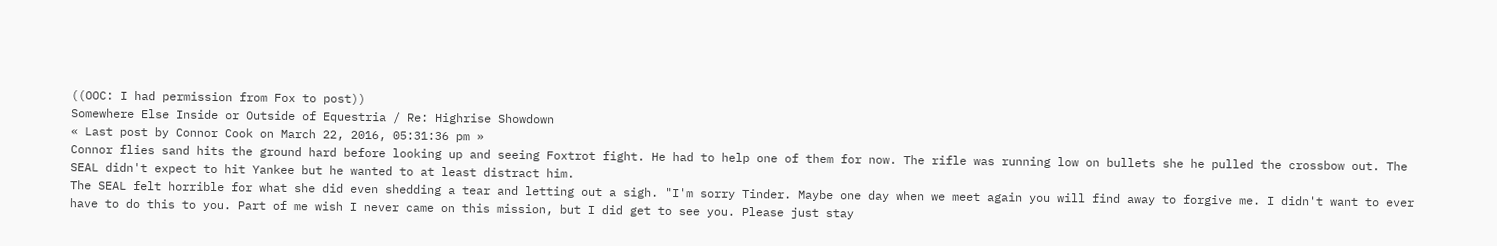((OOC: I had permission from Fox to post))
Somewhere Else Inside or Outside of Equestria / Re: Highrise Showdown
« Last post by Connor Cook on March 22, 2016, 05:31:36 pm »
Connor flies sand hits the ground hard before looking up and seeing Foxtrot fight. He had to help one of them for now. The rifle was running low on bullets she he pulled the crossbow out. The SEAL didn't expect to hit Yankee but he wanted to at least distract him.
The SEAL felt horrible for what she did even shedding a tear and letting out a sigh. "I'm sorry Tinder. Maybe one day when we meet again you will find away to forgive me. I didn't want to ever have to do this to you. Part of me wish I never came on this mission, but I did get to see you. Please just stay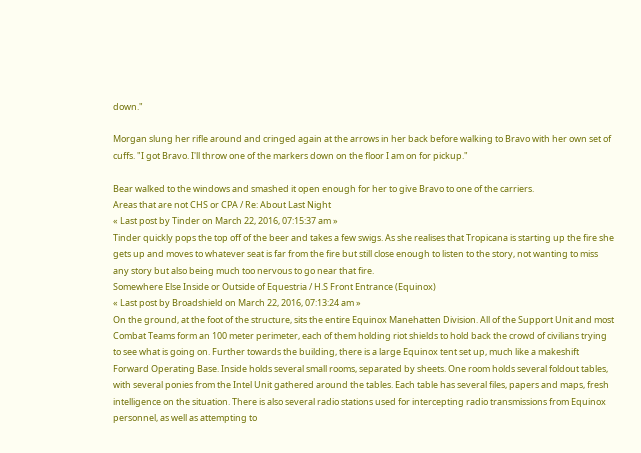down."

Morgan slung her rifle around and cringed again at the arrows in her back before walking to Bravo with her own set of cuffs. "I got Bravo. I'll throw one of the markers down on the floor I am on for pickup."

Bear walked to the windows and smashed it open enough for her to give Bravo to one of the carriers.
Areas that are not CHS or CPA / Re: About Last Night
« Last post by Tinder on March 22, 2016, 07:15:37 am »
Tinder quickly pops the top off of the beer and takes a few swigs. As she realises that Tropicana is starting up the fire she gets up and moves to whatever seat is far from the fire but still close enough to listen to the story, not wanting to miss any story but also being much too nervous to go near that fire.
Somewhere Else Inside or Outside of Equestria / H.S Front Entrance (Equinox)
« Last post by Broadshield on March 22, 2016, 07:13:24 am »
On the ground, at the foot of the structure, sits the entire Equinox Manehatten Division. All of the Support Unit and most Combat Teams form an 100 meter perimeter, each of them holding riot shields to hold back the crowd of civilians trying to see what is going on. Further towards the building, there is a large Equinox tent set up, much like a makeshift Forward Operating Base. Inside holds several small rooms, separated by sheets. One room holds several foldout tables, with several ponies from the Intel Unit gathered around the tables. Each table has several files, papers and maps, fresh intelligence on the situation. There is also several radio stations used for intercepting radio transmissions from Equinox personnel, as well as attempting to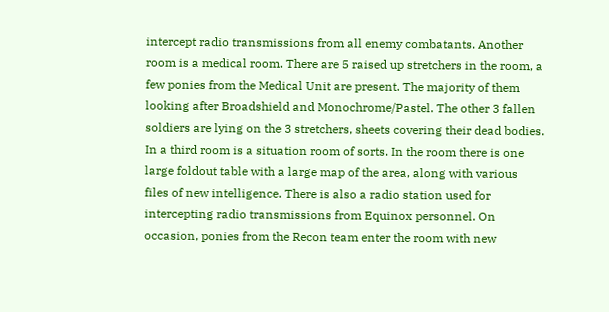intercept radio transmissions from all enemy combatants. Another room is a medical room. There are 5 raised up stretchers in the room, a few ponies from the Medical Unit are present. The majority of them looking after Broadshield and Monochrome/Pastel. The other 3 fallen soldiers are lying on the 3 stretchers, sheets covering their dead bodies. In a third room is a situation room of sorts. In the room there is one large foldout table with a large map of the area, along with various files of new intelligence. There is also a radio station used for intercepting radio transmissions from Equinox personnel. On occasion, ponies from the Recon team enter the room with new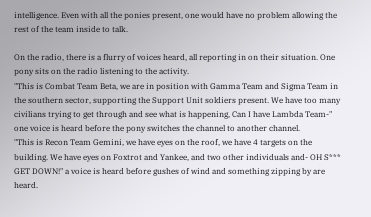intelligence. Even with all the ponies present, one would have no problem allowing the rest of the team inside to talk.

On the radio, there is a flurry of voices heard, all reporting in on their situation. One pony sits on the radio listening to the activity.
"This is Combat Team Beta, we are in position with Gamma Team and Sigma Team in the southern sector, supporting the Support Unit soldiers present. We have too many civilians trying to get through and see what is happening, Can I have Lambda Team-" one voice is heard before the pony switches the channel to another channel.
"This is Recon Team Gemini, we have eyes on the roof, we have 4 targets on the building. We have eyes on Foxtrot and Yankee, and two other individuals and- OH S*** GET DOWN!" a voice is heard before gushes of wind and something zipping by are heard.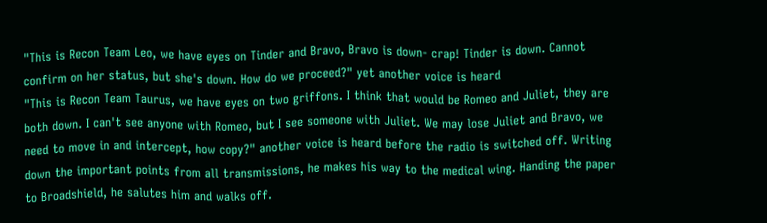"This is Recon Team Leo, we have eyes on Tinder and Bravo, Bravo is down- crap! Tinder is down. Cannot confirm on her status, but she's down. How do we proceed?" yet another voice is heard
"This is Recon Team Taurus, we have eyes on two griffons. I think that would be Romeo and Juliet, they are both down. I can't see anyone with Romeo, but I see someone with Juliet. We may lose Juliet and Bravo, we need to move in and intercept, how copy?" another voice is heard before the radio is switched off. Writing down the important points from all transmissions, he makes his way to the medical wing. Handing the paper to Broadshield, he salutes him and walks off.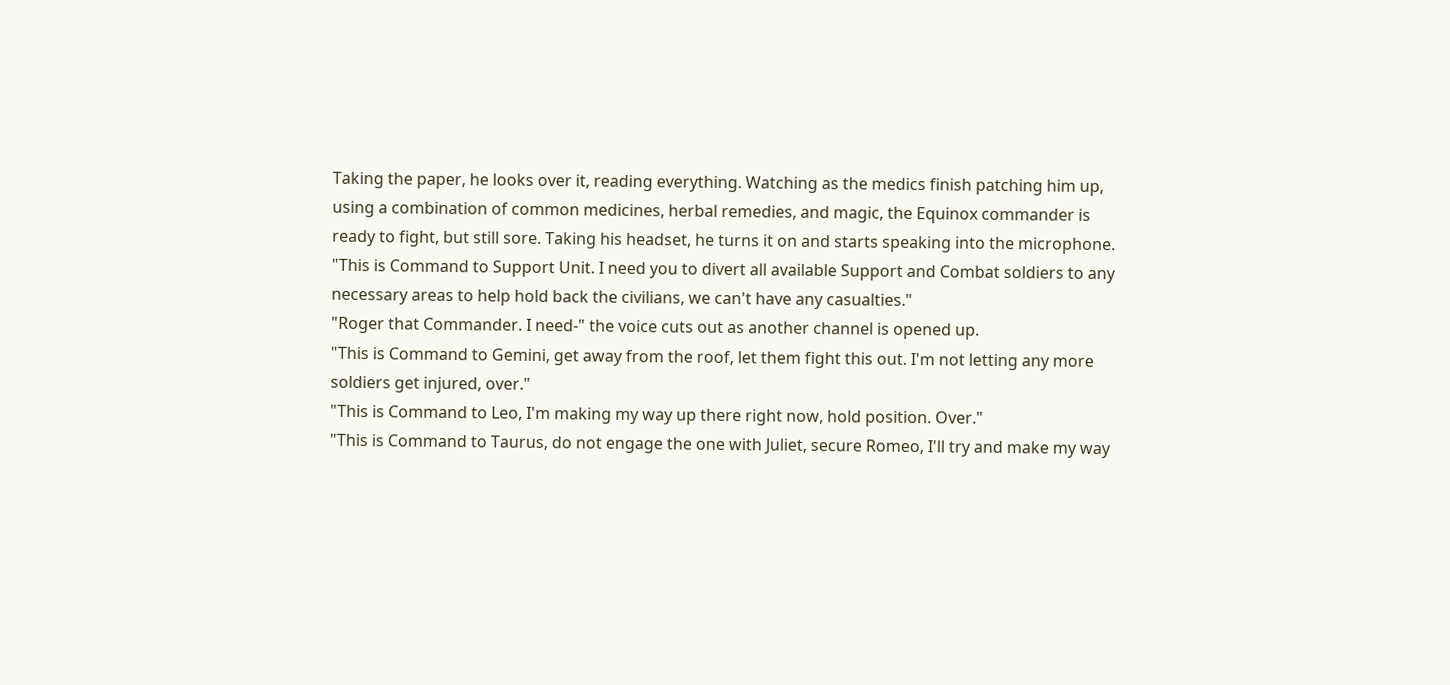Taking the paper, he looks over it, reading everything. Watching as the medics finish patching him up, using a combination of common medicines, herbal remedies, and magic, the Equinox commander is ready to fight, but still sore. Taking his headset, he turns it on and starts speaking into the microphone.
"This is Command to Support Unit. I need you to divert all available Support and Combat soldiers to any necessary areas to help hold back the civilians, we can't have any casualties."
"Roger that Commander. I need-" the voice cuts out as another channel is opened up.
"This is Command to Gemini, get away from the roof, let them fight this out. I'm not letting any more soldiers get injured, over."
"This is Command to Leo, I'm making my way up there right now, hold position. Over."
"This is Command to Taurus, do not engage the one with Juliet, secure Romeo, I'll try and make my way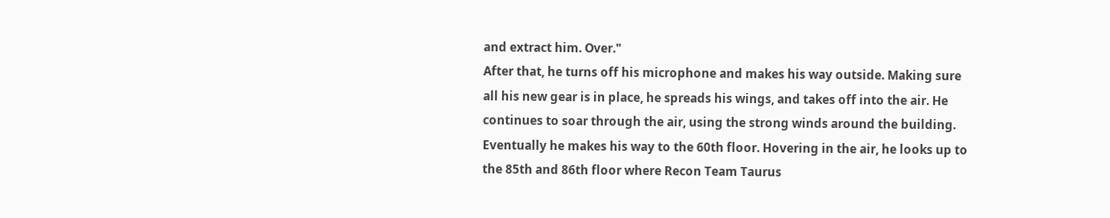and extract him. Over."
After that, he turns off his microphone and makes his way outside. Making sure all his new gear is in place, he spreads his wings, and takes off into the air. He continues to soar through the air, using the strong winds around the building. Eventually he makes his way to the 60th floor. Hovering in the air, he looks up to the 85th and 86th floor where Recon Team Taurus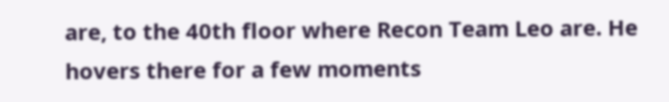are, to the 40th floor where Recon Team Leo are. He hovers there for a few moments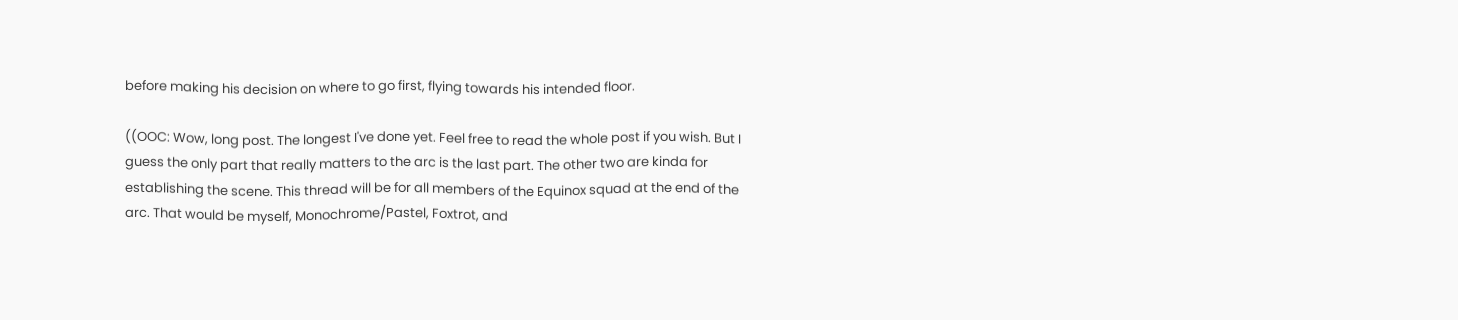before making his decision on where to go first, flying towards his intended floor.

((OOC: Wow, long post. The longest I've done yet. Feel free to read the whole post if you wish. But I guess the only part that really matters to the arc is the last part. The other two are kinda for establishing the scene. This thread will be for all members of the Equinox squad at the end of the arc. That would be myself, Monochrome/Pastel, Foxtrot, and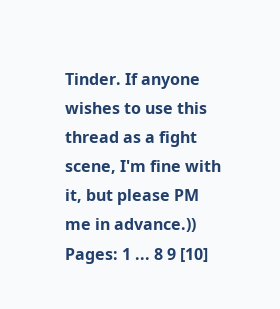Tinder. If anyone wishes to use this thread as a fight scene, I'm fine with it, but please PM me in advance.))
Pages: 1 ... 8 9 [10]